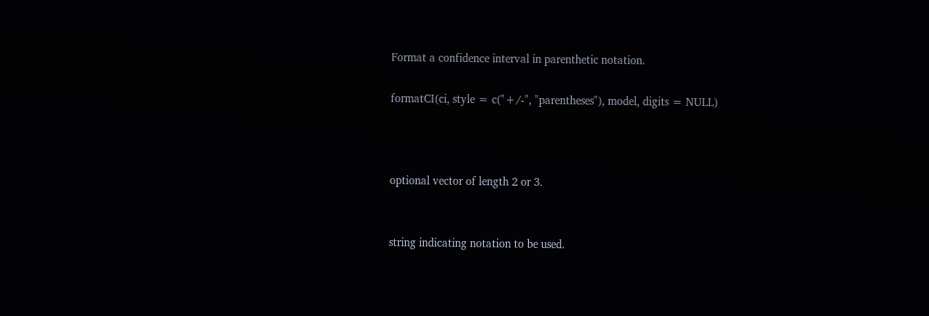Format a confidence interval in parenthetic notation.

formatCI(ci, style = c("+/-", "parentheses"), model, digits = NULL)



optional vector of length 2 or 3.


string indicating notation to be used.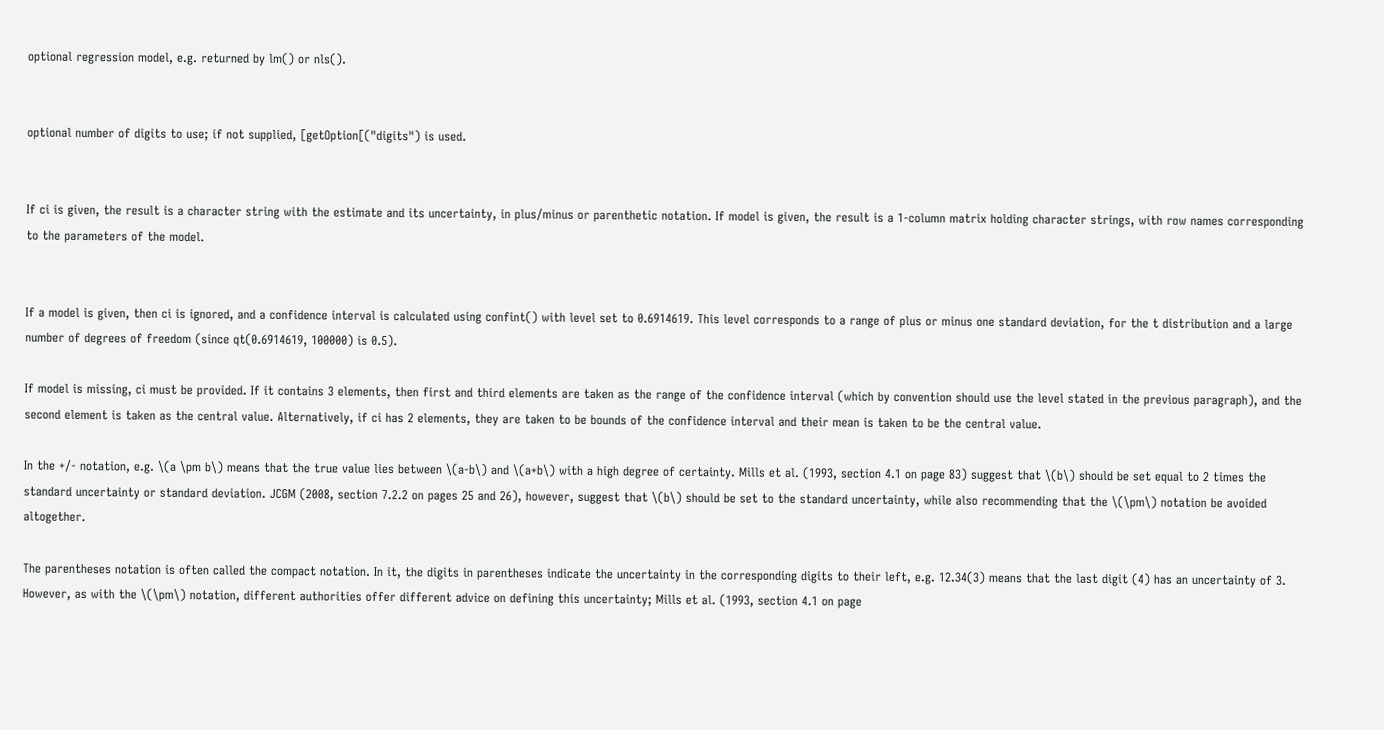optional regression model, e.g. returned by lm() or nls().


optional number of digits to use; if not supplied, [getOption[("digits") is used.


If ci is given, the result is a character string with the estimate and its uncertainty, in plus/minus or parenthetic notation. If model is given, the result is a 1-column matrix holding character strings, with row names corresponding to the parameters of the model.


If a model is given, then ci is ignored, and a confidence interval is calculated using confint() with level set to 0.6914619. This level corresponds to a range of plus or minus one standard deviation, for the t distribution and a large number of degrees of freedom (since qt(0.6914619, 100000) is 0.5).

If model is missing, ci must be provided. If it contains 3 elements, then first and third elements are taken as the range of the confidence interval (which by convention should use the level stated in the previous paragraph), and the second element is taken as the central value. Alternatively, if ci has 2 elements, they are taken to be bounds of the confidence interval and their mean is taken to be the central value.

In the +/- notation, e.g. \(a \pm b\) means that the true value lies between \(a-b\) and \(a+b\) with a high degree of certainty. Mills et al. (1993, section 4.1 on page 83) suggest that \(b\) should be set equal to 2 times the standard uncertainty or standard deviation. JCGM (2008, section 7.2.2 on pages 25 and 26), however, suggest that \(b\) should be set to the standard uncertainty, while also recommending that the \(\pm\) notation be avoided altogether.

The parentheses notation is often called the compact notation. In it, the digits in parentheses indicate the uncertainty in the corresponding digits to their left, e.g. 12.34(3) means that the last digit (4) has an uncertainty of 3. However, as with the \(\pm\) notation, different authorities offer different advice on defining this uncertainty; Mills et al. (1993, section 4.1 on page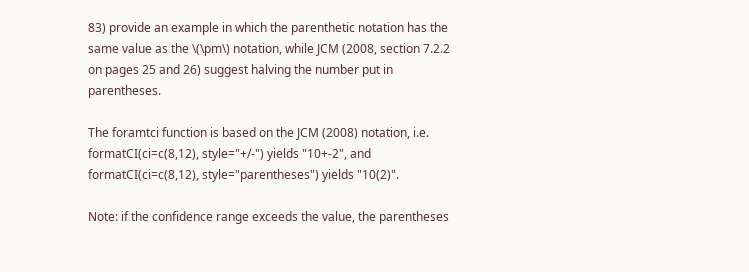83) provide an example in which the parenthetic notation has the same value as the \(\pm\) notation, while JCM (2008, section 7.2.2 on pages 25 and 26) suggest halving the number put in parentheses.

The foramtci function is based on the JCM (2008) notation, i.e. formatCI(ci=c(8,12), style="+/-") yields "10+-2", and formatCI(ci=c(8,12), style="parentheses") yields "10(2)".

Note: if the confidence range exceeds the value, the parentheses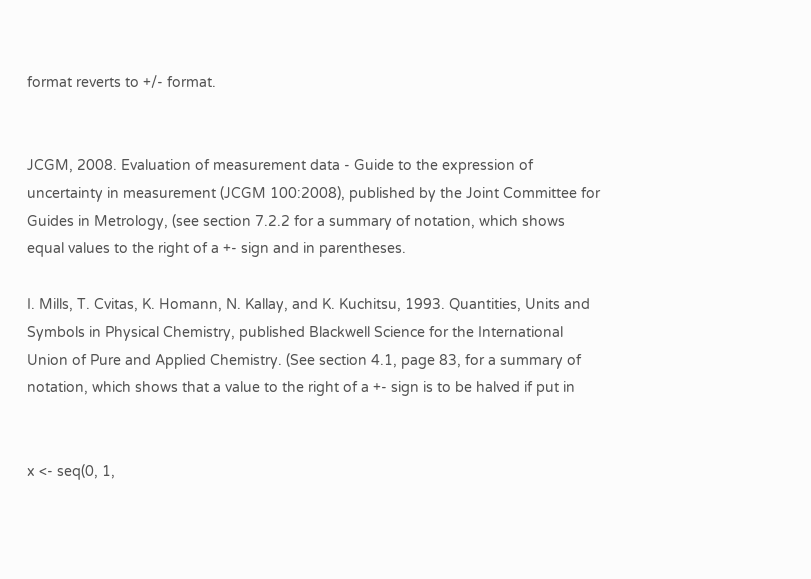format reverts to +/- format.


JCGM, 2008. Evaluation of measurement data - Guide to the expression of uncertainty in measurement (JCGM 100:2008), published by the Joint Committee for Guides in Metrology, (see section 7.2.2 for a summary of notation, which shows equal values to the right of a +- sign and in parentheses.

I. Mills, T. Cvitas, K. Homann, N. Kallay, and K. Kuchitsu, 1993. Quantities, Units and Symbols in Physical Chemistry, published Blackwell Science for the International Union of Pure and Applied Chemistry. (See section 4.1, page 83, for a summary of notation, which shows that a value to the right of a +- sign is to be halved if put in


x <- seq(0, 1,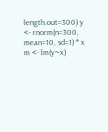length.out=300) y <- rnorm(n=300, mean=10, sd=1) * x m <- lm(y~x)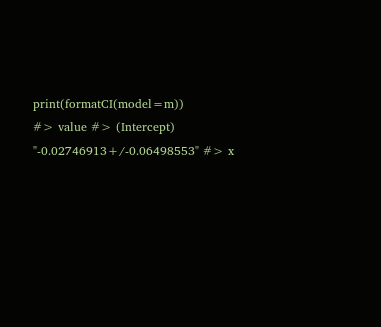print(formatCI(model=m))
#> value #> (Intercept) "-0.02746913+/-0.06498553" #> x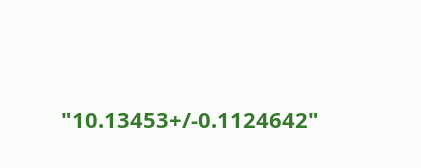"10.13453+/-0.1124642"